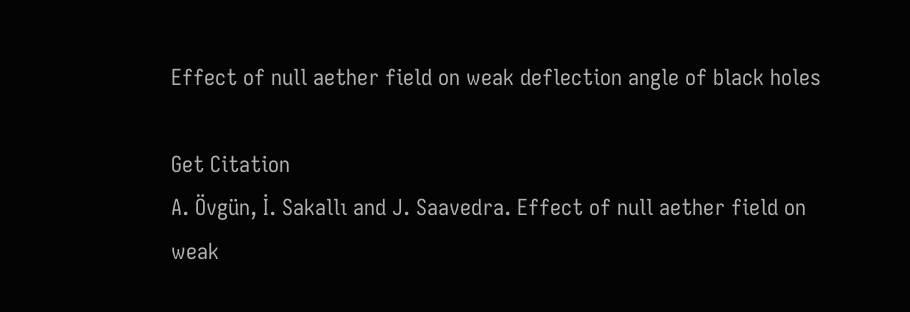Effect of null aether field on weak deflection angle of black holes

Get Citation
A. Övgün, İ. Sakallı and J. Saavedra. Effect of null aether field on weak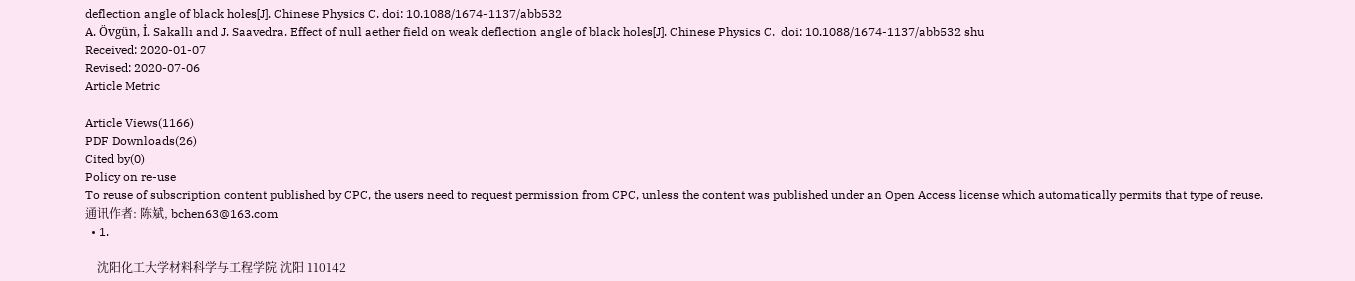deflection angle of black holes[J]. Chinese Physics C. doi: 10.1088/1674-1137/abb532
A. Övgün, İ. Sakallı and J. Saavedra. Effect of null aether field on weak deflection angle of black holes[J]. Chinese Physics C.  doi: 10.1088/1674-1137/abb532 shu
Received: 2020-01-07
Revised: 2020-07-06
Article Metric

Article Views(1166)
PDF Downloads(26)
Cited by(0)
Policy on re-use
To reuse of subscription content published by CPC, the users need to request permission from CPC, unless the content was published under an Open Access license which automatically permits that type of reuse.
通讯作者: 陈斌, bchen63@163.com
  • 1.

    沈阳化工大学材料科学与工程学院 沈阳 110142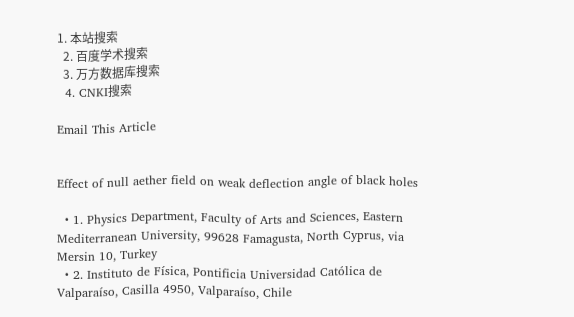1. 本站搜索
  2. 百度学术搜索
  3. 万方数据库搜索
  4. CNKI搜索

Email This Article


Effect of null aether field on weak deflection angle of black holes

  • 1. Physics Department, Faculty of Arts and Sciences, Eastern Mediterranean University, 99628 Famagusta, North Cyprus, via Mersin 10, Turkey
  • 2. Instituto de Física, Pontificia Universidad Católica de Valparaíso, Casilla 4950, Valparaíso, Chile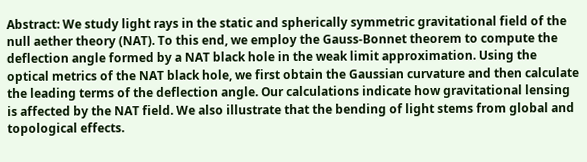Abstract: We study light rays in the static and spherically symmetric gravitational field of the null aether theory (NAT). To this end, we employ the Gauss-Bonnet theorem to compute the deflection angle formed by a NAT black hole in the weak limit approximation. Using the optical metrics of the NAT black hole, we first obtain the Gaussian curvature and then calculate the leading terms of the deflection angle. Our calculations indicate how gravitational lensing is affected by the NAT field. We also illustrate that the bending of light stems from global and topological effects.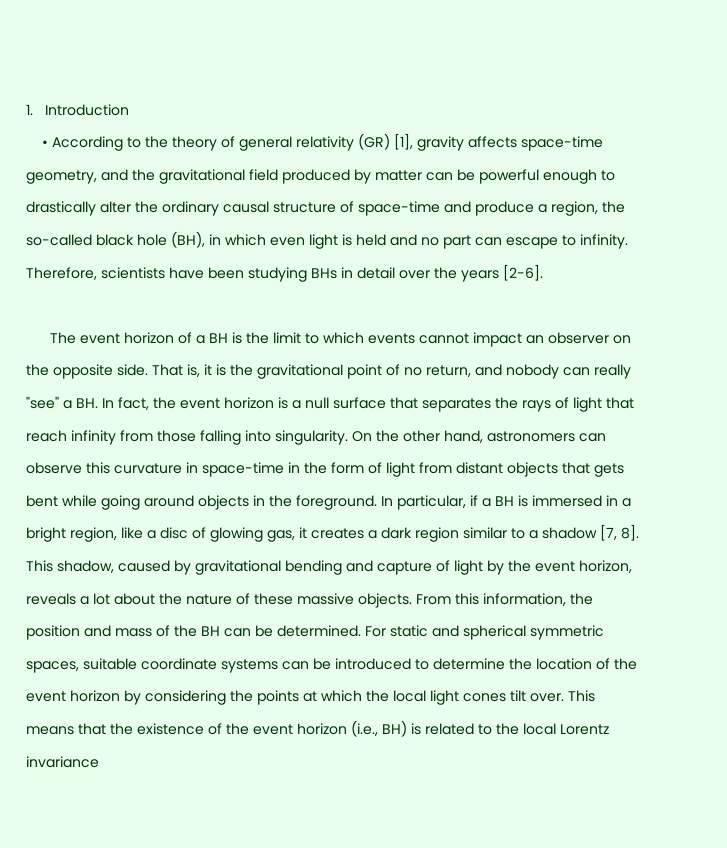1.   Introduction
    • According to the theory of general relativity (GR) [1], gravity affects space-time geometry, and the gravitational field produced by matter can be powerful enough to drastically alter the ordinary causal structure of space-time and produce a region, the so-called black hole (BH), in which even light is held and no part can escape to infinity. Therefore, scientists have been studying BHs in detail over the years [2-6].

      The event horizon of a BH is the limit to which events cannot impact an observer on the opposite side. That is, it is the gravitational point of no return, and nobody can really "see" a BH. In fact, the event horizon is a null surface that separates the rays of light that reach infinity from those falling into singularity. On the other hand, astronomers can observe this curvature in space-time in the form of light from distant objects that gets bent while going around objects in the foreground. In particular, if a BH is immersed in a bright region, like a disc of glowing gas, it creates a dark region similar to a shadow [7, 8]. This shadow, caused by gravitational bending and capture of light by the event horizon, reveals a lot about the nature of these massive objects. From this information, the position and mass of the BH can be determined. For static and spherical symmetric spaces, suitable coordinate systems can be introduced to determine the location of the event horizon by considering the points at which the local light cones tilt over. This means that the existence of the event horizon (i.e., BH) is related to the local Lorentz invariance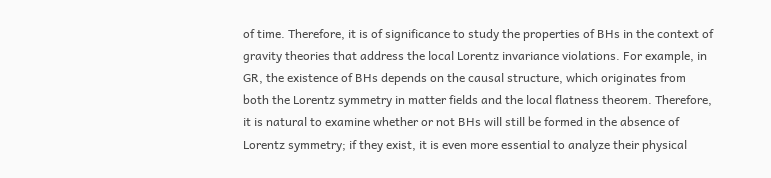of time. Therefore, it is of significance to study the properties of BHs in the context of gravity theories that address the local Lorentz invariance violations. For example, in GR, the existence of BHs depends on the causal structure, which originates from both the Lorentz symmetry in matter fields and the local flatness theorem. Therefore, it is natural to examine whether or not BHs will still be formed in the absence of Lorentz symmetry; if they exist, it is even more essential to analyze their physical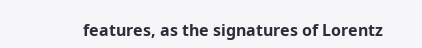features, as the signatures of Lorentz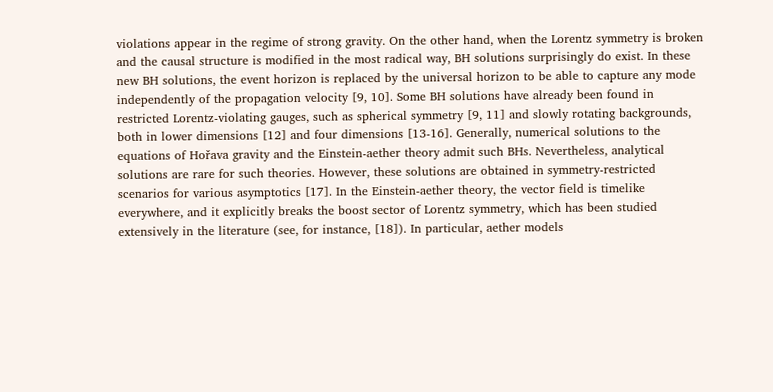violations appear in the regime of strong gravity. On the other hand, when the Lorentz symmetry is broken and the causal structure is modified in the most radical way, BH solutions surprisingly do exist. In these new BH solutions, the event horizon is replaced by the universal horizon to be able to capture any mode independently of the propagation velocity [9, 10]. Some BH solutions have already been found in restricted Lorentz-violating gauges, such as spherical symmetry [9, 11] and slowly rotating backgrounds, both in lower dimensions [12] and four dimensions [13-16]. Generally, numerical solutions to the equations of Hořava gravity and the Einstein-aether theory admit such BHs. Nevertheless, analytical solutions are rare for such theories. However, these solutions are obtained in symmetry-restricted scenarios for various asymptotics [17]. In the Einstein-aether theory, the vector field is timelike everywhere, and it explicitly breaks the boost sector of Lorentz symmetry, which has been studied extensively in the literature (see, for instance, [18]). In particular, aether models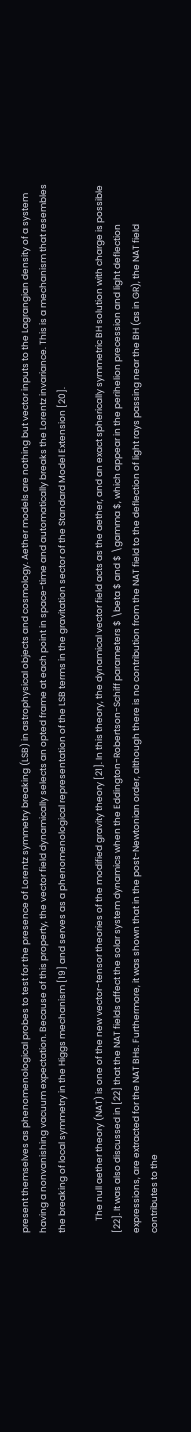present themselves as phenomenological probes to test for the presence of Lorentz symmetry breaking (LSB) in astrophysical objects and cosmology. Aether models are nothing but vector inputs to the Lagrangian density of a system having a nonvanishing vacuum expectation. Because of this property, the vector field dynamically selects an opted frame at each point in space-time and automatically breaks the Lorentz invariance. This is a mechanism that resembles the breaking of local symmetry in the Higgs mechanism [19] and serves as a phenomenological representation of the LSB terms in the gravitation sector of the Standard Model Extension [20].

      The null aether theory (NAT) is one of the new vector-tensor theories of the modified gravity theory [21]. In this theory, the dynamical vector field acts as the aether, and an exact spherically symmetric BH solution with charge is possible [22]. It was also discussed in [22] that the NAT fields affect the solar system dynamics when the Eddington-Robertson-Schiff parameters $ \beta $ and $ \gamma $, which appear in the perihelion precession and light deflection expressions, are extracted for the NAT BHs. Furthermore, it was shown that in the post-Newtonian order, although there is no contribution from the NAT field to the deflection of light rays passing near the BH (as in GR), the NAT field contributes to the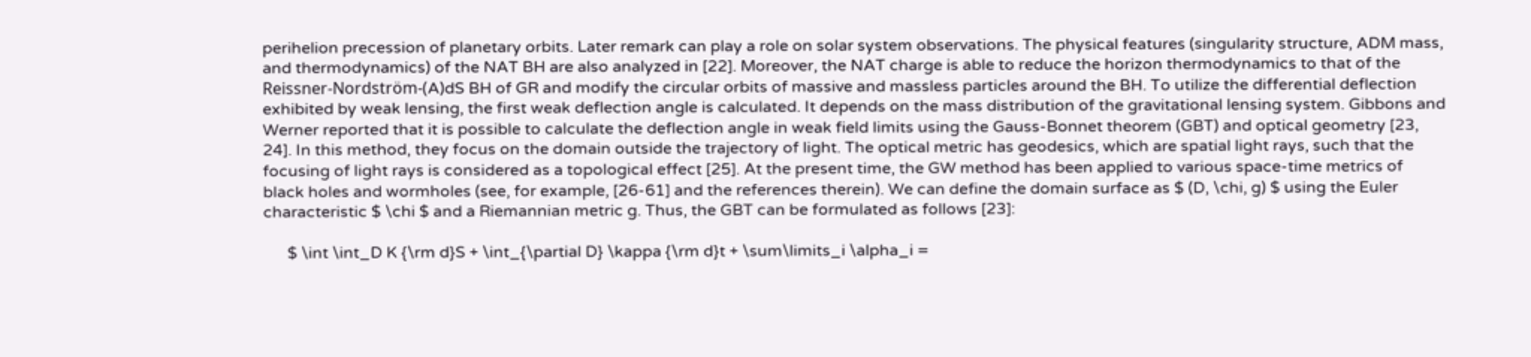perihelion precession of planetary orbits. Later remark can play a role on solar system observations. The physical features (singularity structure, ADM mass, and thermodynamics) of the NAT BH are also analyzed in [22]. Moreover, the NAT charge is able to reduce the horizon thermodynamics to that of the Reissner-Nordström-(A)dS BH of GR and modify the circular orbits of massive and massless particles around the BH. To utilize the differential deflection exhibited by weak lensing, the first weak deflection angle is calculated. It depends on the mass distribution of the gravitational lensing system. Gibbons and Werner reported that it is possible to calculate the deflection angle in weak field limits using the Gauss-Bonnet theorem (GBT) and optical geometry [23, 24]. In this method, they focus on the domain outside the trajectory of light. The optical metric has geodesics, which are spatial light rays, such that the focusing of light rays is considered as a topological effect [25]. At the present time, the GW method has been applied to various space-time metrics of black holes and wormholes (see, for example, [26-61] and the references therein). We can define the domain surface as $ (D, \chi, g) $ using the Euler characteristic $ \chi $ and a Riemannian metric g. Thus, the GBT can be formulated as follows [23]:

      $ \int \int_D K {\rm d}S + \int_{\partial D} \kappa {\rm d}t + \sum\limits_i \alpha_i =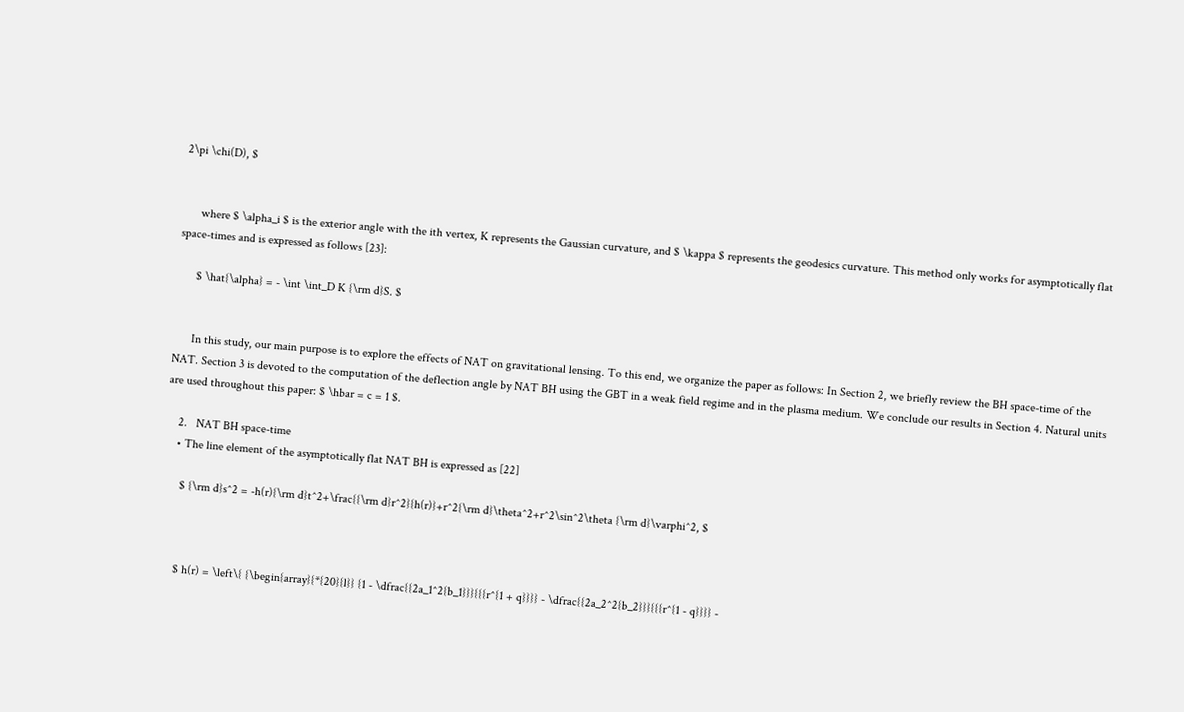2\pi \chi(D), $


      where $ \alpha_i $ is the exterior angle with the ith vertex, K represents the Gaussian curvature, and $ \kappa $ represents the geodesics curvature. This method only works for asymptotically flat space-times and is expressed as follows [23]:

      $ \hat{\alpha} = - \int \int_D K {\rm d}S. $


      In this study, our main purpose is to explore the effects of NAT on gravitational lensing. To this end, we organize the paper as follows: In Section 2, we briefly review the BH space-time of the NAT. Section 3 is devoted to the computation of the deflection angle by NAT BH using the GBT in a weak field regime and in the plasma medium. We conclude our results in Section 4. Natural units are used throughout this paper: $ \hbar = c = 1 $.

    2.   NAT BH space-time
    • The line element of the asymptotically flat NAT BH is expressed as [22]

      $ {\rm d}s^2 = -h(r){\rm d}t^2+\frac{{\rm d}r^2}{h(r)}+r^2{\rm d}\theta^2+r^2\sin^2\theta {\rm d}\varphi^2, $



      $ h(r) = \left\{ {\begin{array}{*{20}{l}} {1 - \dfrac{{2a_1^2{b_1}}}{{{r^{1 + q}}}} - \dfrac{{2a_2^2{b_2}}}{{{r^{1 - q}}}} -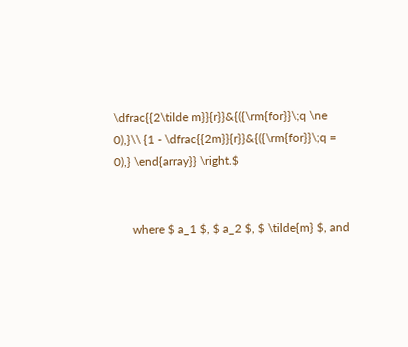\dfrac{{2\tilde m}}{r}}&{({\rm{for}}\;q \ne 0),}\\ {1 - \dfrac{{2m}}{r}}&{({\rm{for}}\;q = 0),} \end{array}} \right.$


      where $ a_1 $, $ a_2 $, $ \tilde{m} $, and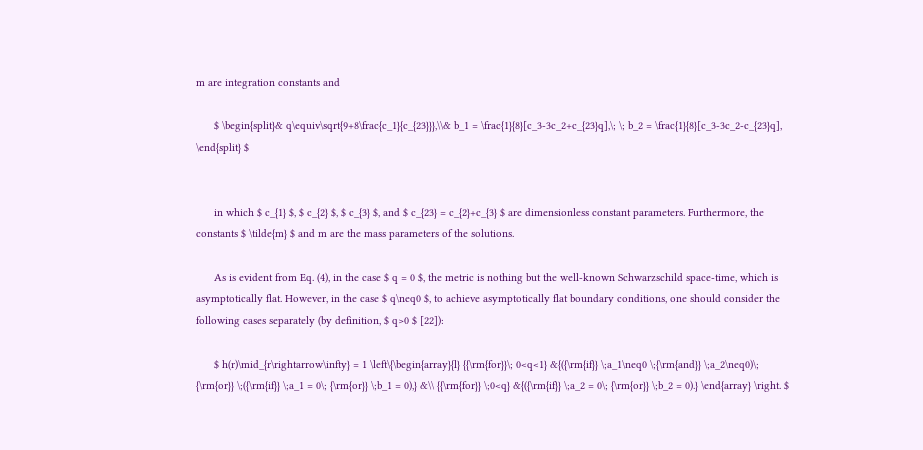m are integration constants and

      $ \begin{split}& q\equiv\sqrt{9+8\frac{c_1}{c_{23}}},\\& b_1 = \frac{1}{8}[c_3-3c_2+c_{23}q],\; \; b_2 = \frac{1}{8}[c_3-3c_2-c_{23}q], \end{split} $


      in which $ c_{1} $, $ c_{2} $, $ c_{3} $, and $ c_{23} = c_{2}+c_{3} $ are dimensionless constant parameters. Furthermore, the constants $ \tilde{m} $ and m are the mass parameters of the solutions.

      As is evident from Eq. (4), in the case $ q = 0 $, the metric is nothing but the well-known Schwarzschild space-time, which is asymptotically flat. However, in the case $ q\neq0 $, to achieve asymptotically flat boundary conditions, one should consider the following cases separately (by definition, $ q>0 $ [22]):

      $ h(r)\mid_{r\rightarrow\infty} = 1 \left\{\begin{array}{l} {{\rm{for}}\; 0<q<1} &{({\rm{if}} \;a_1\neq0 \;{\rm{and}} \;a_2\neq0)\; {\rm{or}} \;({\rm{if}} \;a_1 = 0\; {\rm{or}} \;b_1 = 0),} &\\ {{\rm{for}} \;0<q} &{({\rm{if}} \;a_2 = 0\; {\rm{or}} \;b_2 = 0).} \end{array} \right. $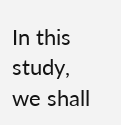In this study, we shall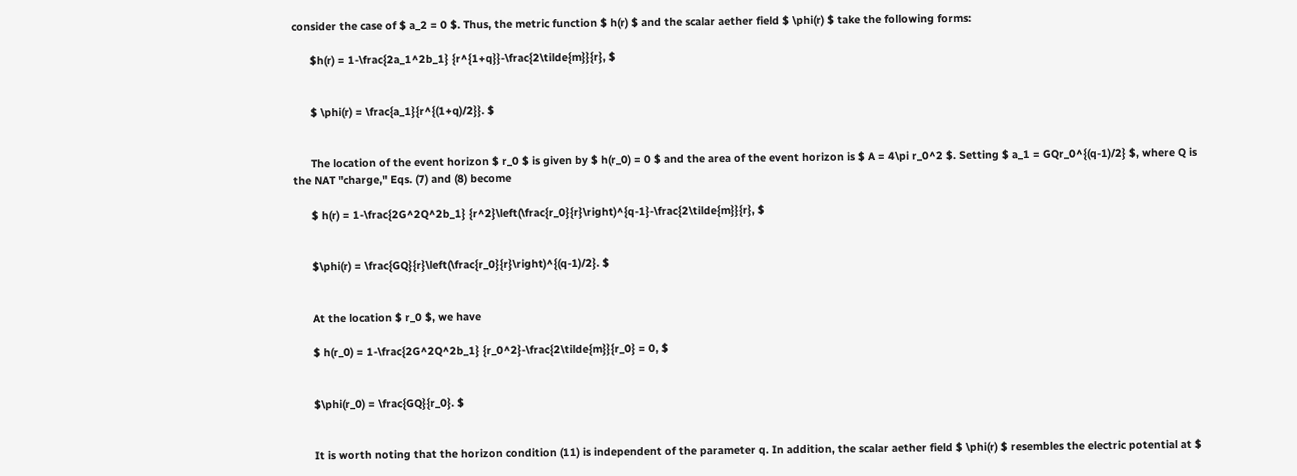consider the case of $ a_2 = 0 $. Thus, the metric function $ h(r) $ and the scalar aether field $ \phi(r) $ take the following forms:

      $h(r) = 1-\frac{2a_1^2b_1} {r^{1+q}}-\frac{2\tilde{m}}{r}, $


      $ \phi(r) = \frac{a_1}{r^{(1+q)/2}}. $


      The location of the event horizon $ r_0 $ is given by $ h(r_0) = 0 $ and the area of the event horizon is $ A = 4\pi r_0^2 $. Setting $ a_1 = GQr_0^{(q-1)/2} $, where Q is the NAT "charge," Eqs. (7) and (8) become

      $ h(r) = 1-\frac{2G^2Q^2b_1} {r^2}\left(\frac{r_0}{r}\right)^{q-1}-\frac{2\tilde{m}}{r}, $


      $\phi(r) = \frac{GQ}{r}\left(\frac{r_0}{r}\right)^{(q-1)/2}. $


      At the location $ r_0 $, we have

      $ h(r_0) = 1-\frac{2G^2Q^2b_1} {r_0^2}-\frac{2\tilde{m}}{r_0} = 0, $


      $\phi(r_0) = \frac{GQ}{r_0}. $


      It is worth noting that the horizon condition (11) is independent of the parameter q. In addition, the scalar aether field $ \phi(r) $ resembles the electric potential at $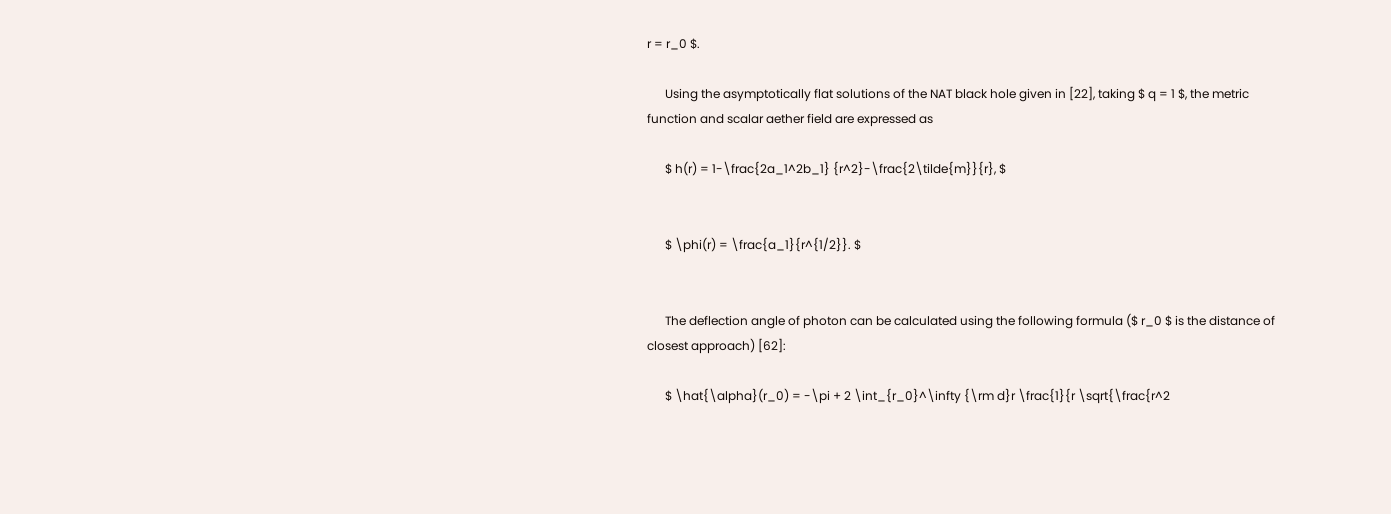r = r_0 $.

      Using the asymptotically flat solutions of the NAT black hole given in [22], taking $ q = 1 $, the metric function and scalar aether field are expressed as

      $ h(r) = 1-\frac{2a_1^2b_1} {r^2}-\frac{2\tilde{m}}{r}, $


      $ \phi(r) = \frac{a_1}{r^{1/2}}. $


      The deflection angle of photon can be calculated using the following formula ($ r_0 $ is the distance of closest approach) [62]:

      $ \hat{\alpha}(r_0) = -\pi + 2 \int_{r_0}^\infty {\rm d}r \frac{1}{r \sqrt{\frac{r^2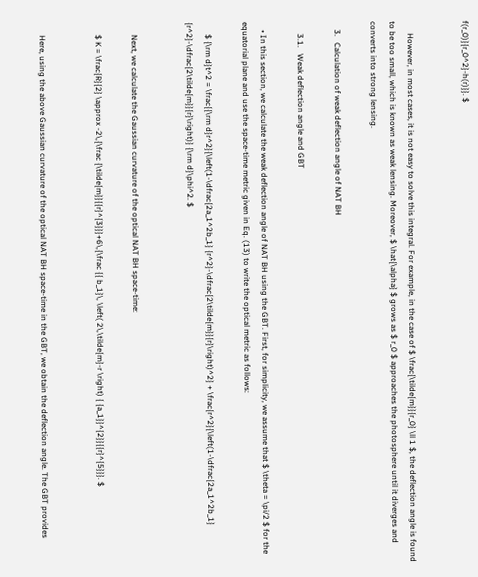f(r_0)}{r_0^2}-h(r)}}. $


      However, in most cases, it is not easy to solve this integral. For example, in the case of $ \frac{\tilde{m}}{r_0} \ll 1 $, the deflection angle is found to be too small, which is known as weak lensing. Moreover, $ \hat{\alpha} $ grows as $ r_0 $ approaches the photosphere until it diverges and converts into strong lensing.

    3.   Calculation of weak deflection angle of NAT BH

      3.1.   Weak deflection angle and GBT

    • In this section, we calculate the weak deflection angle of NAT BH using the GBT. First, for simplicity, we assume that $ \theta = \pi/2 $ for the equatorial plane and use the space-time metric given in Eq. (13) to write the optical metric as follows:

      $ {\rm d}t^2 = \frac{{\rm d}r^2}{\left(1-\dfrac{2a_1^2b_1} {r^2}-\dfrac{2\tilde{m}}{r}\right)^2} + \frac{r^2}{\left(1-\dfrac{2a_1^2b_1} {r^2}-\dfrac{2\tilde{m}}{r}\right)} {\rm d}\phi^2. $


      Next, we calculate the Gaussian curvature of the optical NAT BH space-time:

      $ K = \frac{R}{2} \approx -2\,{\frac {\tilde{m}}{{r}^{3}}}+6\,{\frac {{ b_1}\, \left( 2\,\tilde{m}-r \right) { {a_1}}^{2}}{{r}^{5}}}. $


      Here, using the above Gaussian curvature of the optical NAT BH space-time in the GBT, we obtain the deflection angle. The GBT provides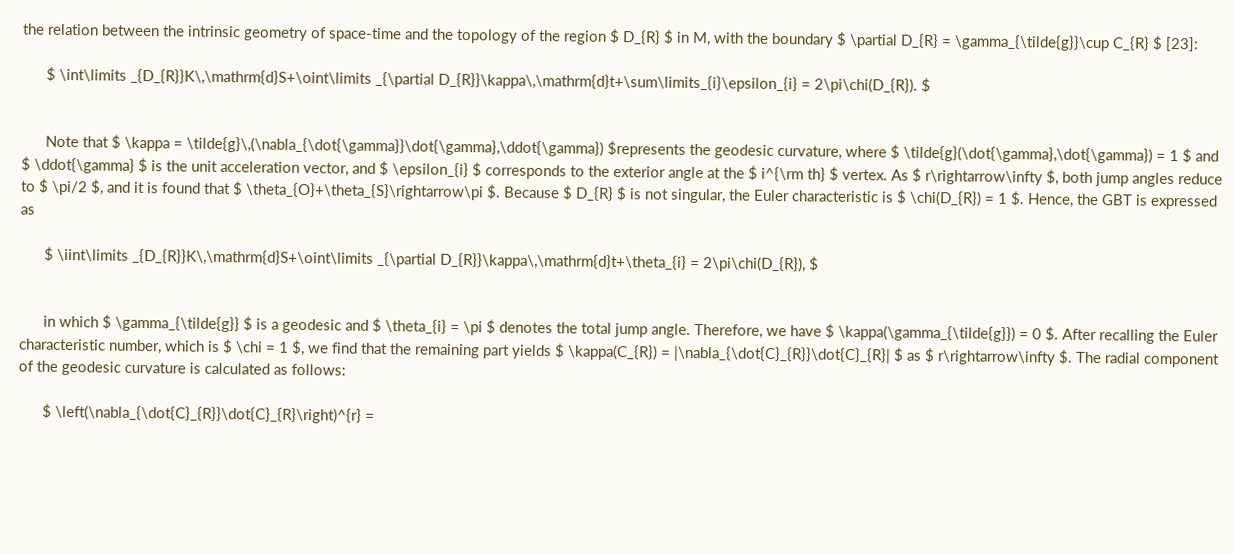the relation between the intrinsic geometry of space-time and the topology of the region $ D_{R} $ in M, with the boundary $ \partial D_{R} = \gamma_{\tilde{g}}\cup C_{R} $ [23]:

      $ \int\limits _{D_{R}}K\,\mathrm{d}S+\oint\limits _{\partial D_{R}}\kappa\,\mathrm{d}t+\sum\limits_{i}\epsilon_{i} = 2\pi\chi(D_{R}). $


      Note that $ \kappa = \tilde{g}\,(\nabla_{\dot{\gamma}}\dot{\gamma},\ddot{\gamma}) $represents the geodesic curvature, where $ \tilde{g}(\dot{\gamma},\dot{\gamma}) = 1 $ and $ \ddot{\gamma} $ is the unit acceleration vector, and $ \epsilon_{i} $ corresponds to the exterior angle at the $ i^{\rm th} $ vertex. As $ r\rightarrow\infty $, both jump angles reduce to $ \pi/2 $, and it is found that $ \theta_{O}+\theta_{S}\rightarrow\pi $. Because $ D_{R} $ is not singular, the Euler characteristic is $ \chi(D_{R}) = 1 $. Hence, the GBT is expressed as

      $ \iint\limits _{D_{R}}K\,\mathrm{d}S+\oint\limits _{\partial D_{R}}\kappa\,\mathrm{d}t+\theta_{i} = 2\pi\chi(D_{R}), $


      in which $ \gamma_{\tilde{g}} $ is a geodesic and $ \theta_{i} = \pi $ denotes the total jump angle. Therefore, we have $ \kappa(\gamma_{\tilde{g}}) = 0 $. After recalling the Euler characteristic number, which is $ \chi = 1 $, we find that the remaining part yields $ \kappa(C_{R}) = |\nabla_{\dot{C}_{R}}\dot{C}_{R}| $ as $ r\rightarrow\infty $. The radial component of the geodesic curvature is calculated as follows:

      $ \left(\nabla_{\dot{C}_{R}}\dot{C}_{R}\right)^{r} =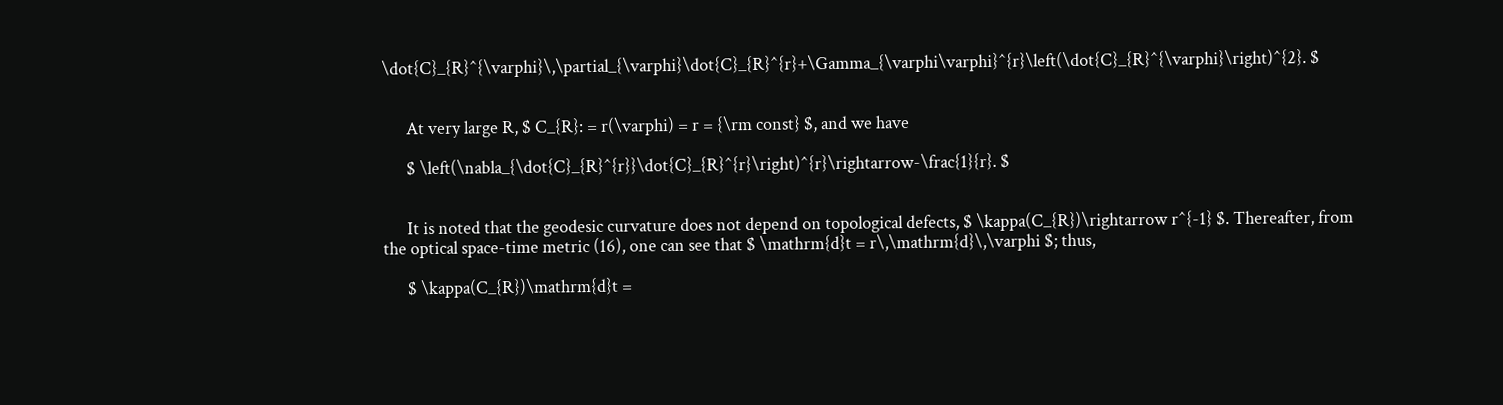\dot{C}_{R}^{\varphi}\,\partial_{\varphi}\dot{C}_{R}^{r}+\Gamma_{\varphi\varphi}^{r}\left(\dot{C}_{R}^{\varphi}\right)^{2}. $


      At very large R, $ C_{R}: = r(\varphi) = r = {\rm const} $, and we have

      $ \left(\nabla_{\dot{C}_{R}^{r}}\dot{C}_{R}^{r}\right)^{r}\rightarrow-\frac{1}{r}. $


      It is noted that the geodesic curvature does not depend on topological defects, $ \kappa(C_{R})\rightarrow r^{-1} $. Thereafter, from the optical space-time metric (16), one can see that $ \mathrm{d}t = r\,\mathrm{d}\,\varphi $; thus,

      $ \kappa(C_{R})\mathrm{d}t =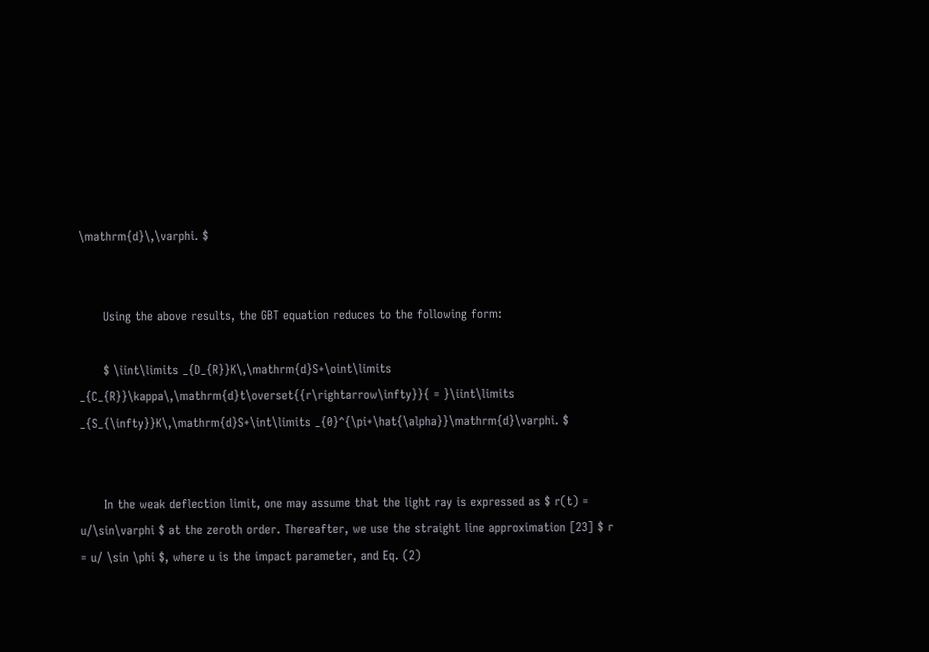\mathrm{d}\,\varphi. $


      Using the above results, the GBT equation reduces to the following form:

      $ \iint\limits _{D_{R}}K\,\mathrm{d}S+\oint\limits _{C_{R}}\kappa\,\mathrm{d}t\overset{{r\rightarrow\infty}}{ = }\iint\limits _{S_{\infty}}K\,\mathrm{d}S+\int\limits _{0}^{\pi+\hat{\alpha}}\mathrm{d}\varphi. $


      In the weak deflection limit, one may assume that the light ray is expressed as $ r(t) = u/\sin\varphi $ at the zeroth order. Thereafter, we use the straight line approximation [23] $ r = u/ \sin \phi $, where u is the impact parameter, and Eq. (2)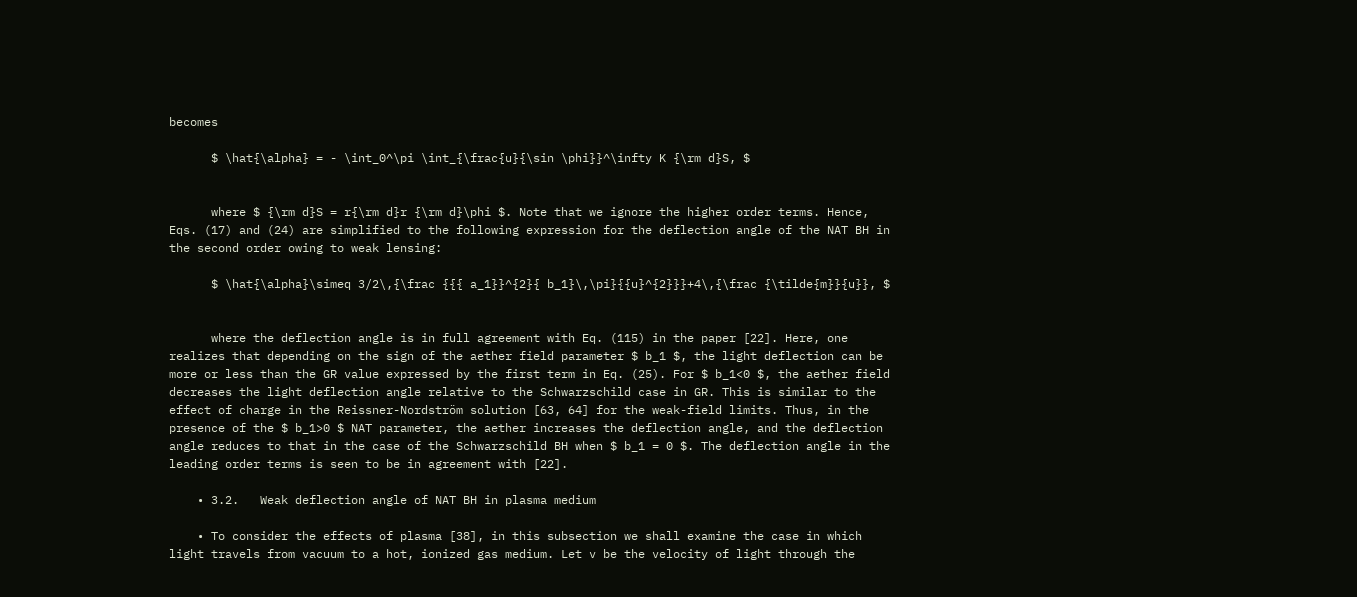becomes

      $ \hat{\alpha} = - \int_0^\pi \int_{\frac{u}{\sin \phi}}^\infty K {\rm d}S, $


      where $ {\rm d}S = r{\rm d}r {\rm d}\phi $. Note that we ignore the higher order terms. Hence, Eqs. (17) and (24) are simplified to the following expression for the deflection angle of the NAT BH in the second order owing to weak lensing:

      $ \hat{\alpha}\simeq 3/2\,{\frac {{{ a_1}}^{2}{ b_1}\,\pi}{{u}^{2}}}+4\,{\frac {\tilde{m}}{u}}, $


      where the deflection angle is in full agreement with Eq. (115) in the paper [22]. Here, one realizes that depending on the sign of the aether field parameter $ b_1 $, the light deflection can be more or less than the GR value expressed by the first term in Eq. (25). For $ b_1<0 $, the aether field decreases the light deflection angle relative to the Schwarzschild case in GR. This is similar to the effect of charge in the Reissner-Nordström solution [63, 64] for the weak-field limits. Thus, in the presence of the $ b_1>0 $ NAT parameter, the aether increases the deflection angle, and the deflection angle reduces to that in the case of the Schwarzschild BH when $ b_1 = 0 $. The deflection angle in the leading order terms is seen to be in agreement with [22].

    • 3.2.   Weak deflection angle of NAT BH in plasma medium

    • To consider the effects of plasma [38], in this subsection we shall examine the case in which light travels from vacuum to a hot, ionized gas medium. Let v be the velocity of light through the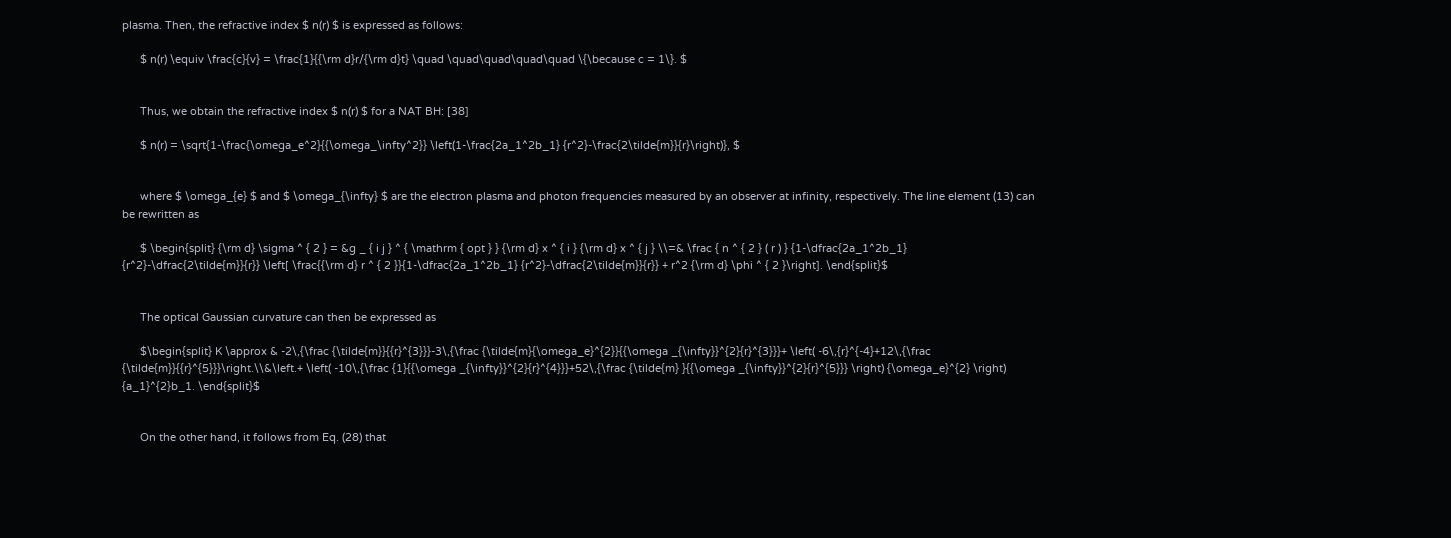plasma. Then, the refractive index $ n(r) $ is expressed as follows:

      $ n(r) \equiv \frac{c}{v} = \frac{1}{{\rm d}r/{\rm d}t} \quad \quad\quad\quad\quad \{\because c = 1\}. $


      Thus, we obtain the refractive index $ n(r) $ for a NAT BH: [38]

      $ n(r) = \sqrt{1-\frac{\omega_e^2}{{\omega_\infty^2}} \left(1-\frac{2a_1^2b_1} {r^2}-\frac{2\tilde{m}}{r}\right)}, $


      where $ \omega_{e} $ and $ \omega_{\infty} $ are the electron plasma and photon frequencies measured by an observer at infinity, respectively. The line element (13) can be rewritten as

      $ \begin{split} {\rm d} \sigma ^ { 2 } = &g _ { i j } ^ { \mathrm { opt } } {\rm d} x ^ { i } {\rm d} x ^ { j } \\=& \frac { n ^ { 2 } ( r ) } {1-\dfrac{2a_1^2b_1} {r^2}-\dfrac{2\tilde{m}}{r}} \left[ \frac{{\rm d} r ^ { 2 }}{1-\dfrac{2a_1^2b_1} {r^2}-\dfrac{2\tilde{m}}{r}} + r^2 {\rm d} \phi ^ { 2 }\right]. \end{split}$


      The optical Gaussian curvature can then be expressed as

      $\begin{split} K \approx & -2\,{\frac {\tilde{m}}{{r}^{3}}}-3\,{\frac {\tilde{m}{\omega_e}^{2}}{{\omega _{\infty}}^{2}{r}^{3}}}+ \left( -6\,{r}^{-4}+12\,{\frac {\tilde{m}}{{r}^{5}}}\right.\\&\left.+ \left( -10\,{\frac {1}{{\omega _{\infty}}^{2}{r}^{4}}}+52\,{\frac {\tilde{m} }{{\omega _{\infty}}^{2}{r}^{5}}} \right) {\omega_e}^{2} \right) {a_1}^{2}b_1. \end{split}$


      On the other hand, it follows from Eq. (28) that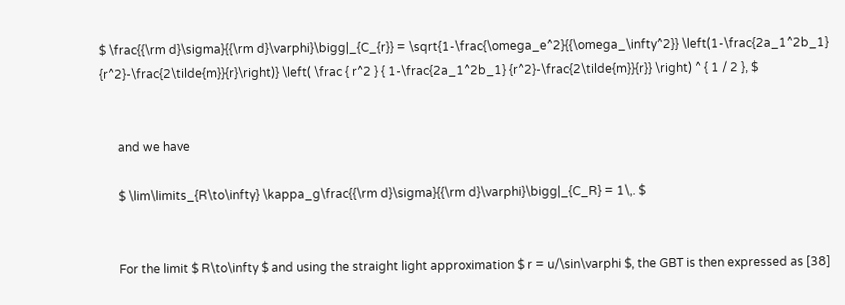$ \frac{{\rm d}\sigma}{{\rm d}\varphi}\bigg|_{C_{r}} = \sqrt{1-\frac{\omega_e^2}{{\omega_\infty^2}} \left(1-\frac{2a_1^2b_1} {r^2}-\frac{2\tilde{m}}{r}\right)} \left( \frac { r^2 } { 1-\frac{2a_1^2b_1} {r^2}-\frac{2\tilde{m}}{r}} \right) ^ { 1 / 2 }, $


      and we have

      $ \lim\limits_{R\to\infty} \kappa_g\frac{{\rm d}\sigma}{{\rm d}\varphi}\bigg|_{C_R} = 1\,. $


      For the limit $ R\to\infty $ and using the straight light approximation $ r = u/\sin\varphi $, the GBT is then expressed as [38]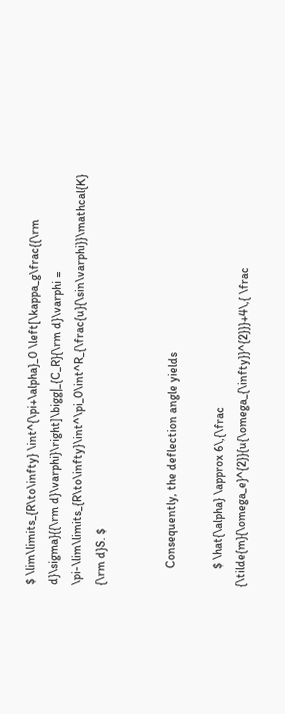$ \lim\limits_{R\to\infty} \int^{\pi+\alpha}_0 \left[\kappa_g\frac{{\rm d}\sigma}{{\rm d}\varphi}\right]\bigg|_{C_R}{\rm d}\varphi = \pi-\lim\limits_{R\to\infty}\int^\pi_0\int^R_{\frac{u}{\sin\varphi}}\mathcal{K} {\rm d}S. $


      Consequently, the deflection angle yields

      $ \hat{\alpha} \approx 6\,{\frac {\tilde{m}{\omega_e}^{2}}{u{\omega_{\infty}}^{2}}}+4\,{ \frac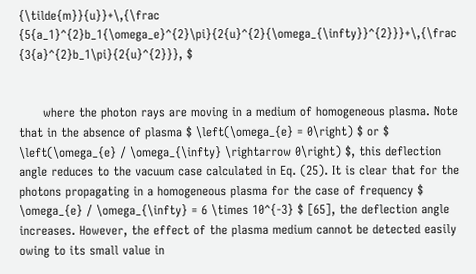{\tilde{m}}{u}}+\,{\frac {5{a_1}^{2}b_1{\omega_e}^{2}\pi}{2{u}^{2}{\omega_{\infty}}^{2}}}+\,{\frac {3{a}^{2}b_1\pi}{2{u}^{2}}}, $


      where the photon rays are moving in a medium of homogeneous plasma. Note that in the absence of plasma $ \left(\omega_{e} = 0\right) $ or $ \left(\omega_{e} / \omega_{\infty} \rightarrow 0\right) $, this deflection angle reduces to the vacuum case calculated in Eq. (25). It is clear that for the photons propagating in a homogeneous plasma for the case of frequency $ \omega_{e} / \omega_{\infty} = 6 \times 10^{-3} $ [65], the deflection angle increases. However, the effect of the plasma medium cannot be detected easily owing to its small value in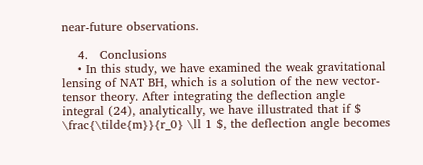near-future observations.

    4.   Conclusions
    • In this study, we have examined the weak gravitational lensing of NAT BH, which is a solution of the new vector-tensor theory. After integrating the deflection angle integral (24), analytically, we have illustrated that if $ \frac{\tilde{m}}{r_0} \ll 1 $, the deflection angle becomes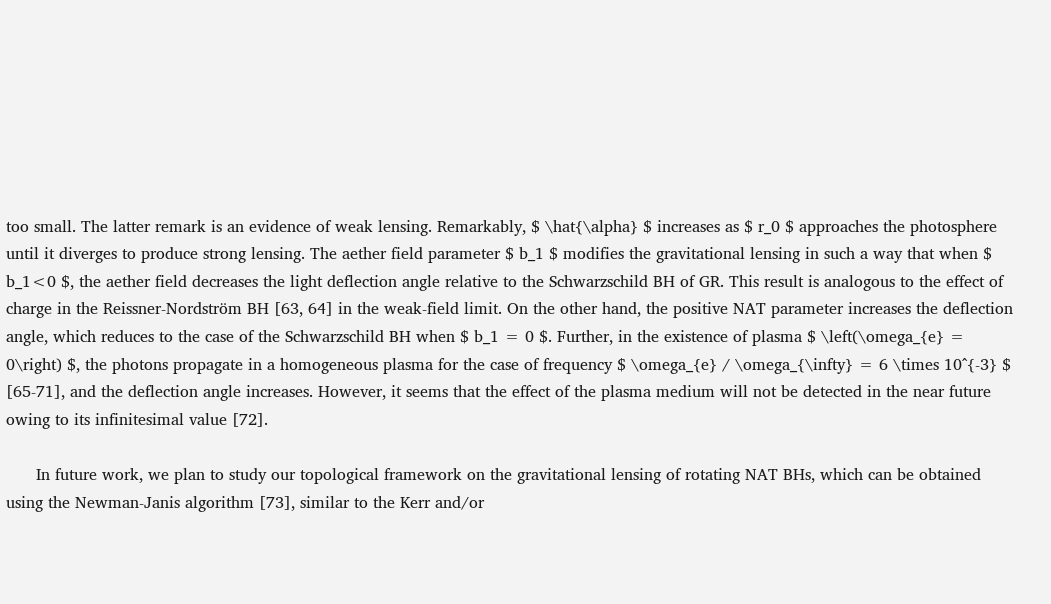too small. The latter remark is an evidence of weak lensing. Remarkably, $ \hat{\alpha} $ increases as $ r_0 $ approaches the photosphere until it diverges to produce strong lensing. The aether field parameter $ b_1 $ modifies the gravitational lensing in such a way that when $ b_1<0 $, the aether field decreases the light deflection angle relative to the Schwarzschild BH of GR. This result is analogous to the effect of charge in the Reissner-Nordström BH [63, 64] in the weak-field limit. On the other hand, the positive NAT parameter increases the deflection angle, which reduces to the case of the Schwarzschild BH when $ b_1 = 0 $. Further, in the existence of plasma $ \left(\omega_{e} = 0\right) $, the photons propagate in a homogeneous plasma for the case of frequency $ \omega_{e} / \omega_{\infty} = 6 \times 10^{-3} $ [65-71], and the deflection angle increases. However, it seems that the effect of the plasma medium will not be detected in the near future owing to its infinitesimal value [72].

      In future work, we plan to study our topological framework on the gravitational lensing of rotating NAT BHs, which can be obtained using the Newman-Janis algorithm [73], similar to the Kerr and/or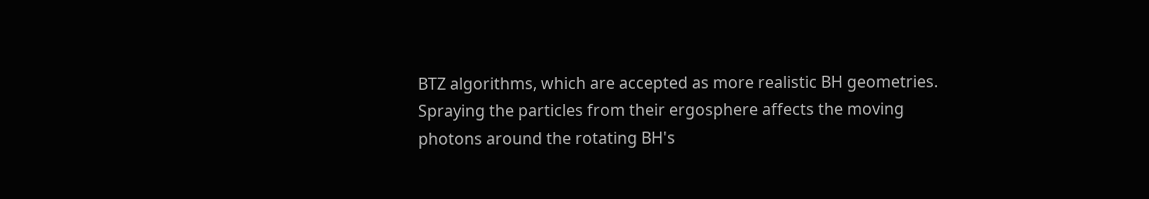BTZ algorithms, which are accepted as more realistic BH geometries. Spraying the particles from their ergosphere affects the moving photons around the rotating BH's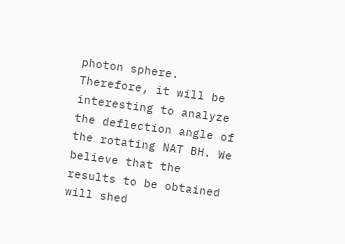photon sphere. Therefore, it will be interesting to analyze the deflection angle of the rotating NAT BH. We believe that the results to be obtained will shed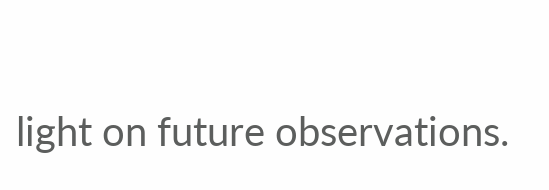light on future observations.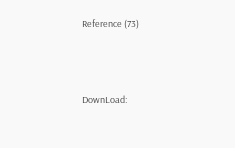Reference (73)



DownLoad: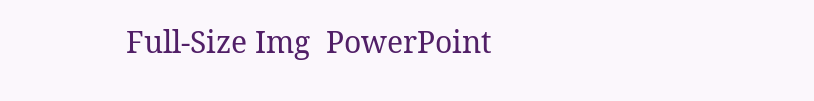Full-Size Img  PowerPoint